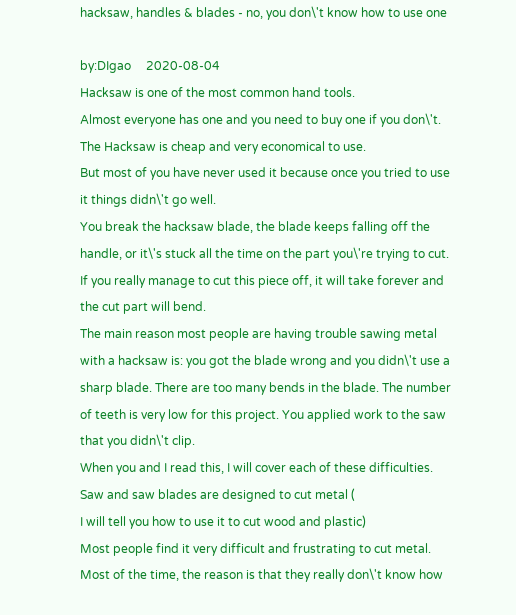hacksaw, handles & blades - no, you don\'t know how to use one

by:DIgao     2020-08-04
Hacksaw is one of the most common hand tools.
Almost everyone has one and you need to buy one if you don\'t.
The Hacksaw is cheap and very economical to use.
But most of you have never used it because once you tried to use it things didn\'t go well.
You break the hacksaw blade, the blade keeps falling off the handle, or it\'s stuck all the time on the part you\'re trying to cut.
If you really manage to cut this piece off, it will take forever and the cut part will bend.
The main reason most people are having trouble sawing metal with a hacksaw is: you got the blade wrong and you didn\'t use a sharp blade. There are too many bends in the blade. The number of teeth is very low for this project. You applied work to the saw that you didn\'t clip.
When you and I read this, I will cover each of these difficulties.
Saw and saw blades are designed to cut metal (
I will tell you how to use it to cut wood and plastic)
Most people find it very difficult and frustrating to cut metal.
Most of the time, the reason is that they really don\'t know how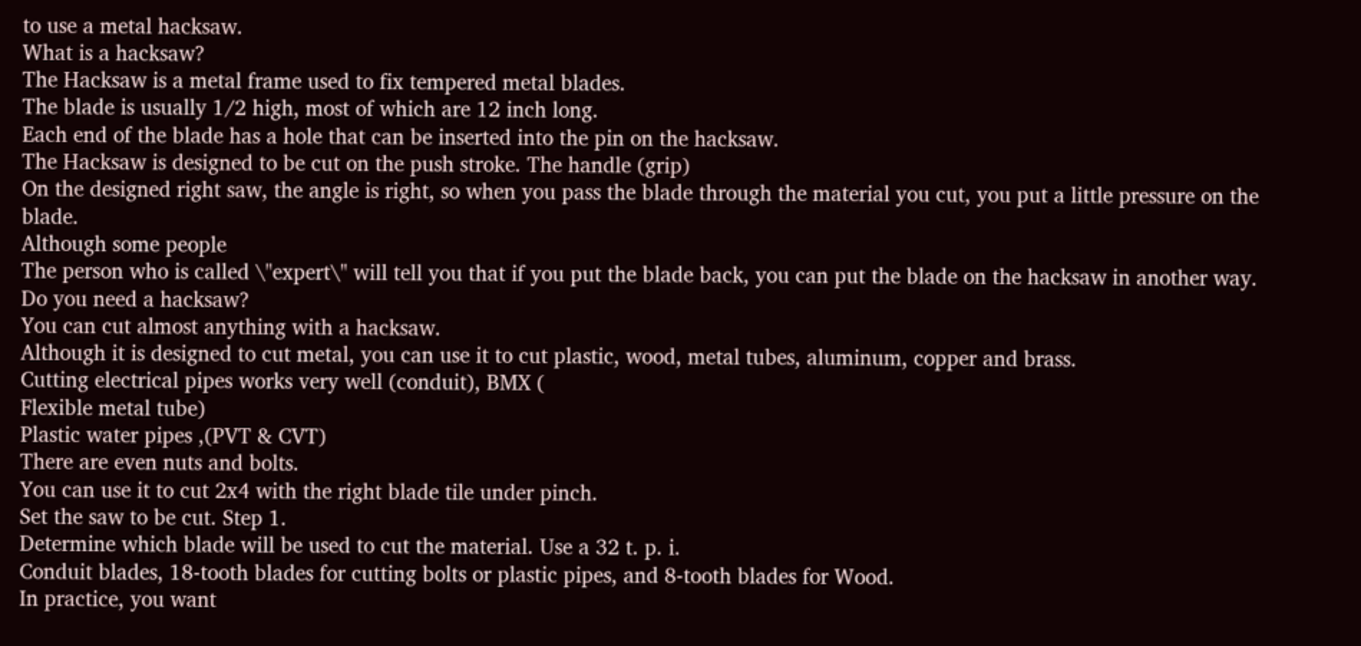to use a metal hacksaw.
What is a hacksaw?
The Hacksaw is a metal frame used to fix tempered metal blades.
The blade is usually 1/2 high, most of which are 12 inch long.
Each end of the blade has a hole that can be inserted into the pin on the hacksaw.
The Hacksaw is designed to be cut on the push stroke. The handle (grip)
On the designed right saw, the angle is right, so when you pass the blade through the material you cut, you put a little pressure on the blade.
Although some people
The person who is called \"expert\" will tell you that if you put the blade back, you can put the blade on the hacksaw in another way.
Do you need a hacksaw?
You can cut almost anything with a hacksaw.
Although it is designed to cut metal, you can use it to cut plastic, wood, metal tubes, aluminum, copper and brass.
Cutting electrical pipes works very well (conduit), BMX (
Flexible metal tube)
Plastic water pipes ,(PVT & CVT)
There are even nuts and bolts.
You can use it to cut 2x4 with the right blade tile under pinch.
Set the saw to be cut. Step 1.
Determine which blade will be used to cut the material. Use a 32 t. p. i.
Conduit blades, 18-tooth blades for cutting bolts or plastic pipes, and 8-tooth blades for Wood.
In practice, you want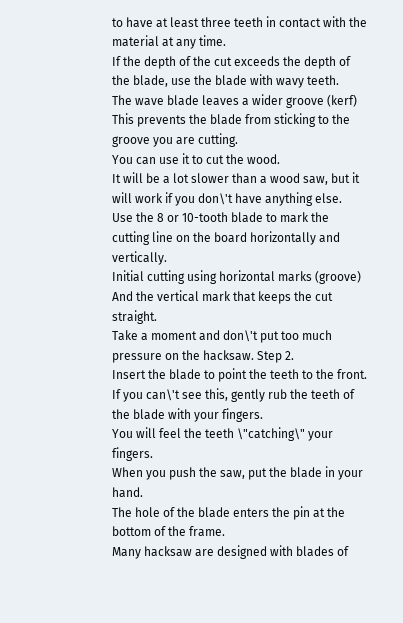to have at least three teeth in contact with the material at any time.
If the depth of the cut exceeds the depth of the blade, use the blade with wavy teeth.
The wave blade leaves a wider groove (kerf)
This prevents the blade from sticking to the groove you are cutting.
You can use it to cut the wood.
It will be a lot slower than a wood saw, but it will work if you don\'t have anything else.
Use the 8 or 10-tooth blade to mark the cutting line on the board horizontally and vertically.
Initial cutting using horizontal marks (groove)
And the vertical mark that keeps the cut straight.
Take a moment and don\'t put too much pressure on the hacksaw. Step 2.
Insert the blade to point the teeth to the front.
If you can\'t see this, gently rub the teeth of the blade with your fingers.
You will feel the teeth \"catching\" your fingers.
When you push the saw, put the blade in your hand.
The hole of the blade enters the pin at the bottom of the frame.
Many hacksaw are designed with blades of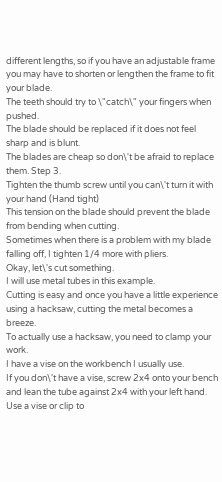different lengths, so if you have an adjustable frame you may have to shorten or lengthen the frame to fit your blade.
The teeth should try to \"catch\" your fingers when pushed.
The blade should be replaced if it does not feel sharp and is blunt.
The blades are cheap so don\'t be afraid to replace them. Step 3.
Tighten the thumb screw until you can\'t turn it with your hand (Hand tight)
This tension on the blade should prevent the blade from bending when cutting.
Sometimes when there is a problem with my blade falling off, I tighten 1/4 more with pliers.
Okay, let\'s cut something.
I will use metal tubes in this example.
Cutting is easy and once you have a little experience using a hacksaw, cutting the metal becomes a breeze.
To actually use a hacksaw, you need to clamp your work.
I have a vise on the workbench I usually use.
If you don\'t have a vise, screw 2x4 onto your bench and lean the tube against 2x4 with your left hand.
Use a vise or clip to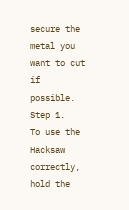secure the metal you want to cut if possible. Step 1.
To use the Hacksaw correctly, hold the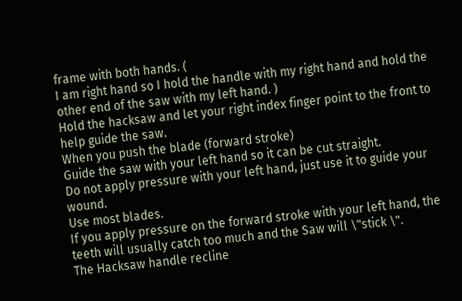frame with both hands. (
I am right hand so I hold the handle with my right hand and hold the other end of the saw with my left hand. )
Hold the hacksaw and let your right index finger point to the front to help guide the saw.
When you push the blade (forward stroke)
Guide the saw with your left hand so it can be cut straight.
Do not apply pressure with your left hand, just use it to guide your wound.
Use most blades.
If you apply pressure on the forward stroke with your left hand, the teeth will usually catch too much and the Saw will \"stick \".
The Hacksaw handle recline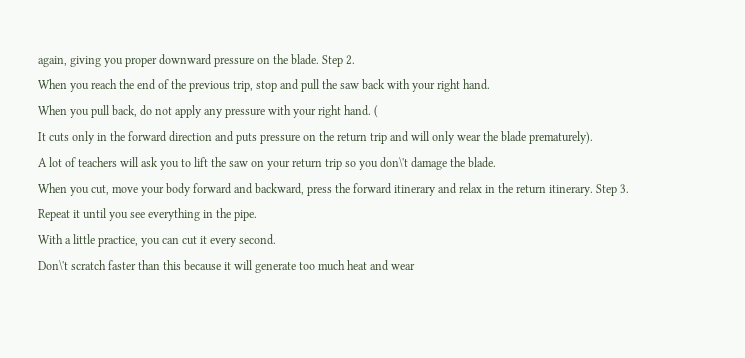again, giving you proper downward pressure on the blade. Step 2.
When you reach the end of the previous trip, stop and pull the saw back with your right hand.
When you pull back, do not apply any pressure with your right hand. (
It cuts only in the forward direction and puts pressure on the return trip and will only wear the blade prematurely).
A lot of teachers will ask you to lift the saw on your return trip so you don\'t damage the blade.
When you cut, move your body forward and backward, press the forward itinerary and relax in the return itinerary. Step 3.
Repeat it until you see everything in the pipe.
With a little practice, you can cut it every second.
Don\'t scratch faster than this because it will generate too much heat and wear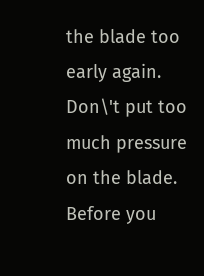the blade too early again.
Don\'t put too much pressure on the blade.
Before you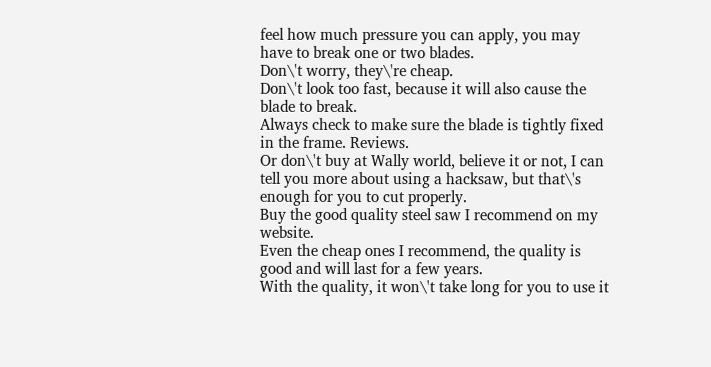feel how much pressure you can apply, you may have to break one or two blades.
Don\'t worry, they\'re cheap.
Don\'t look too fast, because it will also cause the blade to break.
Always check to make sure the blade is tightly fixed in the frame. Reviews.
Or don\'t buy at Wally world, believe it or not, I can tell you more about using a hacksaw, but that\'s enough for you to cut properly.
Buy the good quality steel saw I recommend on my website.
Even the cheap ones I recommend, the quality is good and will last for a few years.
With the quality, it won\'t take long for you to use it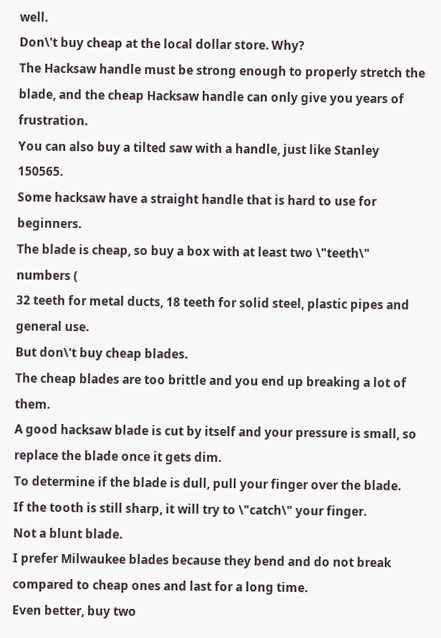well.
Don\'t buy cheap at the local dollar store. Why?
The Hacksaw handle must be strong enough to properly stretch the blade, and the cheap Hacksaw handle can only give you years of frustration.
You can also buy a tilted saw with a handle, just like Stanley 150565.
Some hacksaw have a straight handle that is hard to use for beginners.
The blade is cheap, so buy a box with at least two \"teeth\" numbers (
32 teeth for metal ducts, 18 teeth for solid steel, plastic pipes and general use.
But don\'t buy cheap blades.
The cheap blades are too brittle and you end up breaking a lot of them.
A good hacksaw blade is cut by itself and your pressure is small, so replace the blade once it gets dim.
To determine if the blade is dull, pull your finger over the blade.
If the tooth is still sharp, it will try to \"catch\" your finger.
Not a blunt blade.
I prefer Milwaukee blades because they bend and do not break compared to cheap ones and last for a long time.
Even better, buy two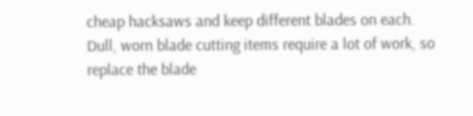cheap hacksaws and keep different blades on each.
Dull, worn blade cutting items require a lot of work, so replace the blade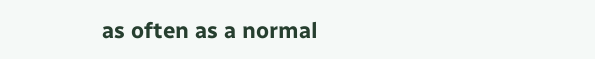as often as a normal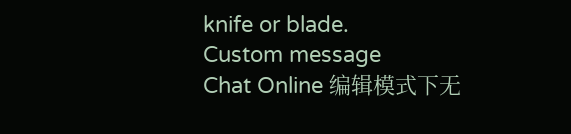knife or blade.
Custom message
Chat Online 编辑模式下无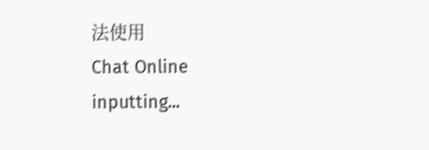法使用
Chat Online inputting...